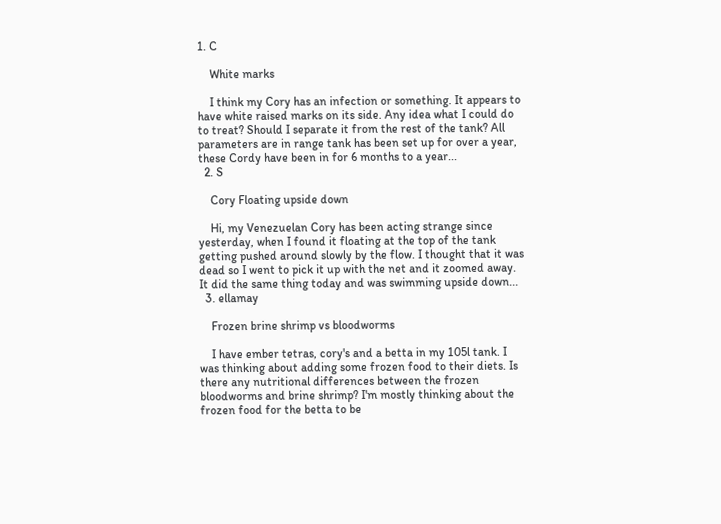1. C

    White marks

    I think my Cory has an infection or something. It appears to have white raised marks on its side. Any idea what I could do to treat? Should I separate it from the rest of the tank? All parameters are in range tank has been set up for over a year, these Cordy have been in for 6 months to a year...
  2. S

    Cory Floating upside down

    Hi, my Venezuelan Cory has been acting strange since yesterday, when I found it floating at the top of the tank getting pushed around slowly by the flow. I thought that it was dead so I went to pick it up with the net and it zoomed away. It did the same thing today and was swimming upside down...
  3. ellamay

    Frozen brine shrimp vs bloodworms

    I have ember tetras, cory's and a betta in my 105l tank. I was thinking about adding some frozen food to their diets. Is there any nutritional differences between the frozen bloodworms and brine shrimp? I'm mostly thinking about the frozen food for the betta to be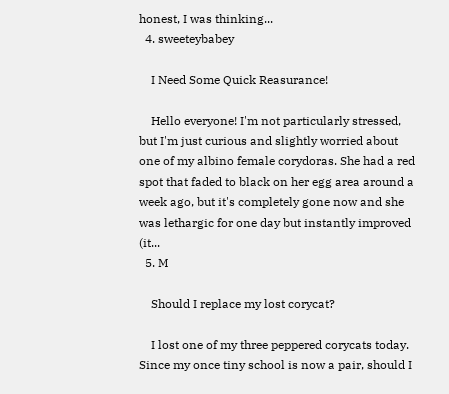honest, I was thinking...
  4. sweeteybabey

    I Need Some Quick Reasurance!

    Hello everyone! I'm not particularly stressed, but I'm just curious and slightly worried about one of my albino female corydoras. She had a red spot that faded to black on her egg area around a week ago, but it's completely gone now and she was lethargic for one day but instantly improved (it...
  5. M

    Should I replace my lost corycat?

    I lost one of my three peppered corycats today. Since my once tiny school is now a pair, should I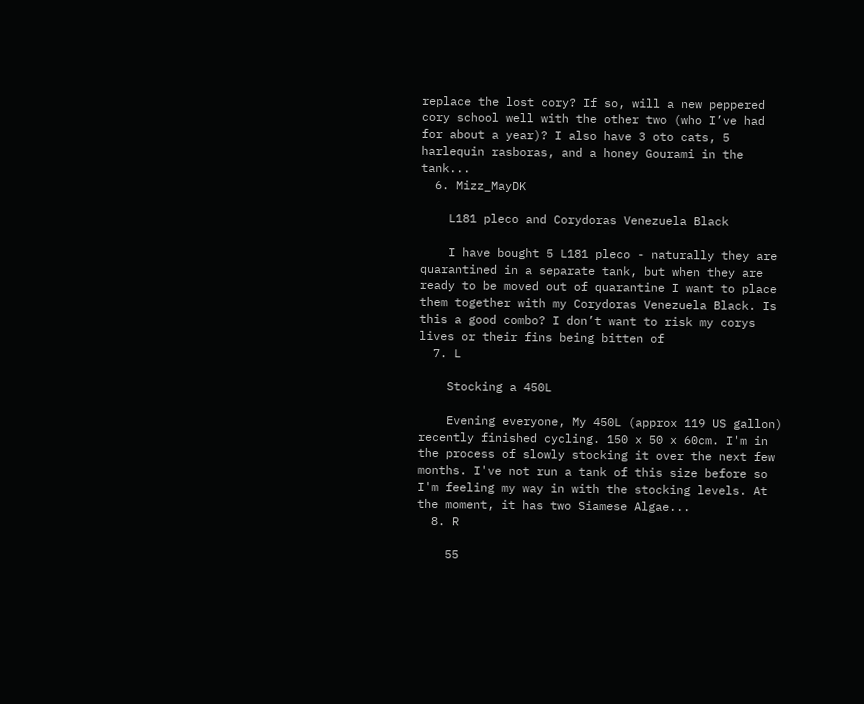replace the lost cory? If so, will a new peppered cory school well with the other two (who I’ve had for about a year)? I also have 3 oto cats, 5 harlequin rasboras, and a honey Gourami in the tank...
  6. Mizz_MayDK

    L181 pleco and Corydoras Venezuela Black

    I have bought 5 L181 pleco - naturally they are quarantined in a separate tank, but when they are ready to be moved out of quarantine I want to place them together with my Corydoras Venezuela Black. Is this a good combo? I don’t want to risk my corys lives or their fins being bitten of
  7. L

    Stocking a 450L

    Evening everyone, My 450L (approx 119 US gallon) recently finished cycling. 150 x 50 x 60cm. I'm in the process of slowly stocking it over the next few months. I've not run a tank of this size before so I'm feeling my way in with the stocking levels. At the moment, it has two Siamese Algae...
  8. R

    55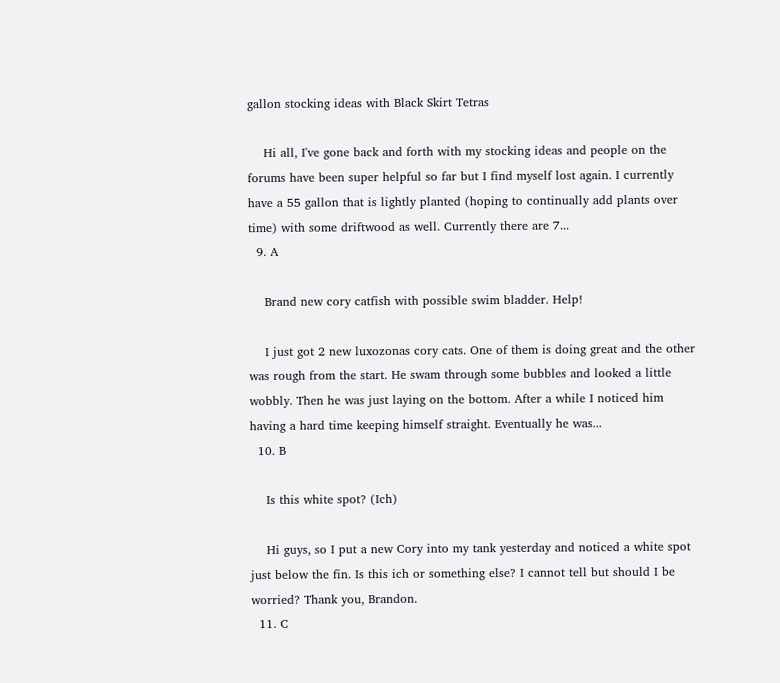gallon stocking ideas with Black Skirt Tetras

    Hi all, I've gone back and forth with my stocking ideas and people on the forums have been super helpful so far but I find myself lost again. I currently have a 55 gallon that is lightly planted (hoping to continually add plants over time) with some driftwood as well. Currently there are 7...
  9. A

    Brand new cory catfish with possible swim bladder. Help!

    I just got 2 new luxozonas cory cats. One of them is doing great and the other was rough from the start. He swam through some bubbles and looked a little wobbly. Then he was just laying on the bottom. After a while I noticed him having a hard time keeping himself straight. Eventually he was...
  10. B

    Is this white spot? (Ich)

    Hi guys, so I put a new Cory into my tank yesterday and noticed a white spot just below the fin. Is this ich or something else? I cannot tell but should I be worried? Thank you, Brandon.
  11. C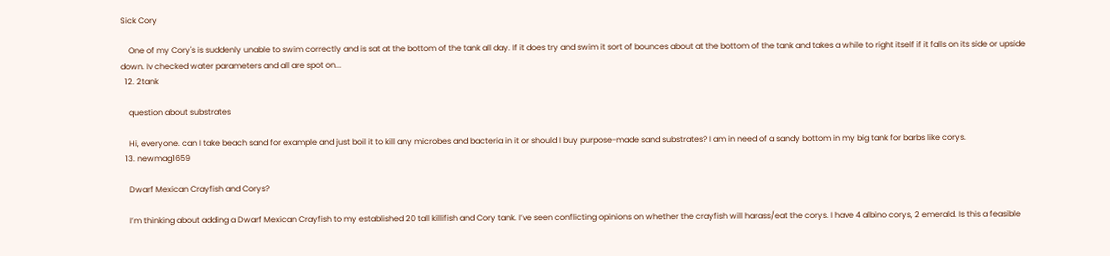Sick Cory

    One of my Cory's is suddenly unable to swim correctly and is sat at the bottom of the tank all day. If it does try and swim it sort of bounces about at the bottom of the tank and takes a while to right itself if it falls on its side or upside down. Iv checked water parameters and all are spot on...
  12. 2tank

    question about substrates

    Hi, everyone. can I take beach sand for example and just boil it to kill any microbes and bacteria in it or should I buy purpose-made sand substrates? I am in need of a sandy bottom in my big tank for barbs like corys.
  13. newmag1659

    Dwarf Mexican Crayfish and Corys?

    I’m thinking about adding a Dwarf Mexican Crayfish to my established 20 tall killifish and Cory tank. I’ve seen conflicting opinions on whether the crayfish will harass/eat the corys. I have 4 albino corys, 2 emerald. Is this a feasible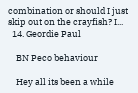combination or should I just skip out on the crayfish? I...
  14. Geordie Paul

    BN Peco behaviour

    Hey all its been a while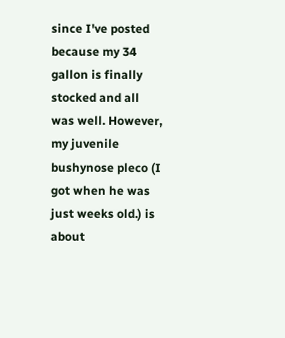since I've posted because my 34 gallon is finally stocked and all was well. However, my juvenile bushynose pleco (I got when he was just weeks old.) is about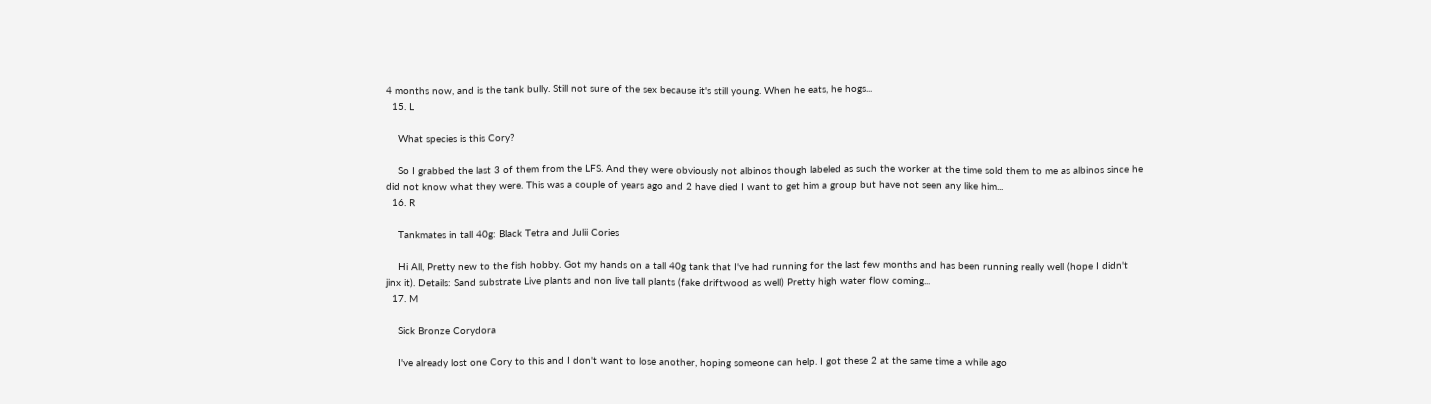4 months now, and is the tank bully. Still not sure of the sex because it's still young. When he eats, he hogs...
  15. L

    What species is this Cory?

    So I grabbed the last 3 of them from the LFS. And they were obviously not albinos though labeled as such the worker at the time sold them to me as albinos since he did not know what they were. This was a couple of years ago and 2 have died I want to get him a group but have not seen any like him...
  16. R

    Tankmates in tall 40g: Black Tetra and Julii Cories

    Hi All, Pretty new to the fish hobby. Got my hands on a tall 40g tank that I've had running for the last few months and has been running really well (hope I didn't jinx it). Details: Sand substrate Live plants and non live tall plants (fake driftwood as well) Pretty high water flow coming...
  17. M

    Sick Bronze Corydora

    I've already lost one Cory to this and I don't want to lose another, hoping someone can help. I got these 2 at the same time a while ago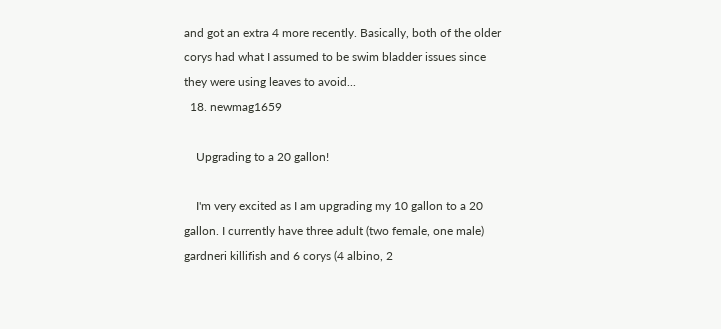and got an extra 4 more recently. Basically, both of the older corys had what I assumed to be swim bladder issues since they were using leaves to avoid...
  18. newmag1659

    Upgrading to a 20 gallon!

    I'm very excited as I am upgrading my 10 gallon to a 20 gallon. I currently have three adult (two female, one male) gardneri killifish and 6 corys (4 albino, 2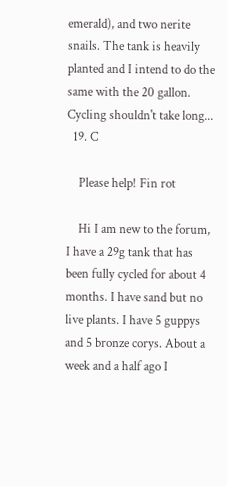emerald), and two nerite snails. The tank is heavily planted and I intend to do the same with the 20 gallon. Cycling shouldn't take long...
  19. C

    Please help! Fin rot

    Hi I am new to the forum, I have a 29g tank that has been fully cycled for about 4 months. I have sand but no live plants. I have 5 guppys and 5 bronze corys. About a week and a half ago I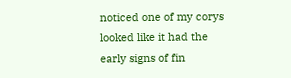noticed one of my corys looked like it had the early signs of fin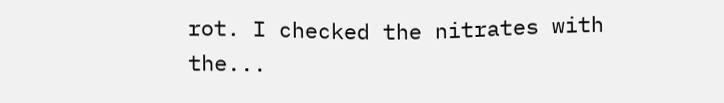rot. I checked the nitrates with the...